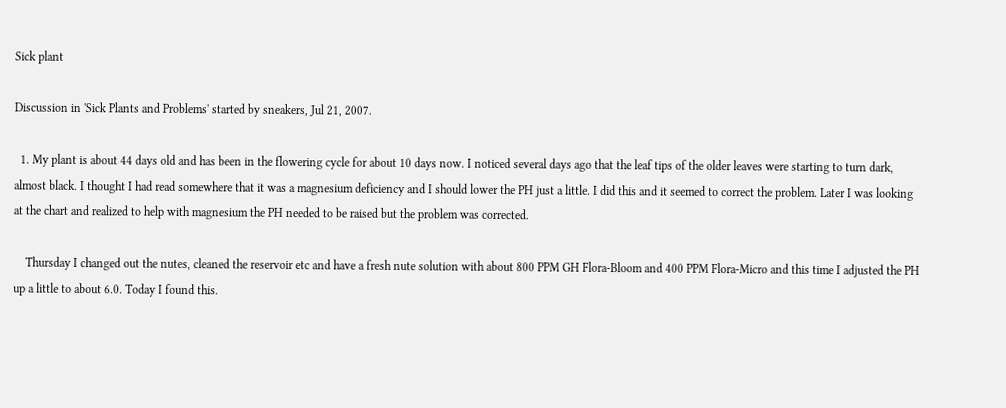Sick plant

Discussion in 'Sick Plants and Problems' started by sneakers, Jul 21, 2007.

  1. My plant is about 44 days old and has been in the flowering cycle for about 10 days now. I noticed several days ago that the leaf tips of the older leaves were starting to turn dark, almost black. I thought I had read somewhere that it was a magnesium deficiency and I should lower the PH just a little. I did this and it seemed to correct the problem. Later I was looking at the chart and realized to help with magnesium the PH needed to be raised but the problem was corrected.

    Thursday I changed out the nutes, cleaned the reservoir etc and have a fresh nute solution with about 800 PPM GH Flora-Bloom and 400 PPM Flora-Micro and this time I adjusted the PH up a little to about 6.0. Today I found this.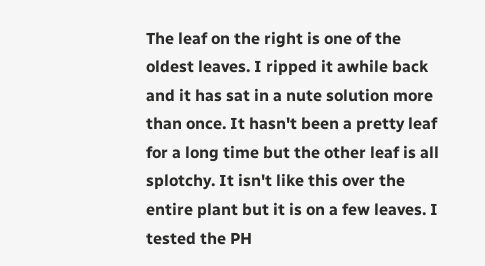The leaf on the right is one of the oldest leaves. I ripped it awhile back and it has sat in a nute solution more than once. It hasn't been a pretty leaf for a long time but the other leaf is all splotchy. It isn't like this over the entire plant but it is on a few leaves. I tested the PH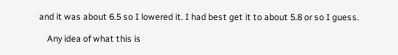and it was about 6.5 so I lowered it. I had best get it to about 5.8 or so I guess.

    Any idea of what this is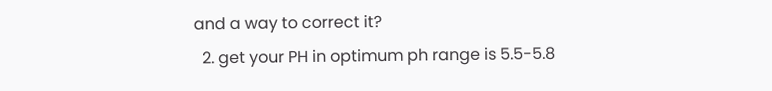and a way to correct it?
  2. get your PH in optimum ph range is 5.5-5.8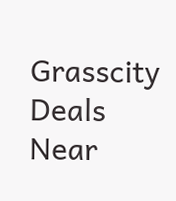Grasscity Deals Near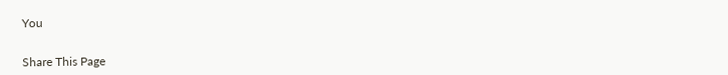You


Share This Page